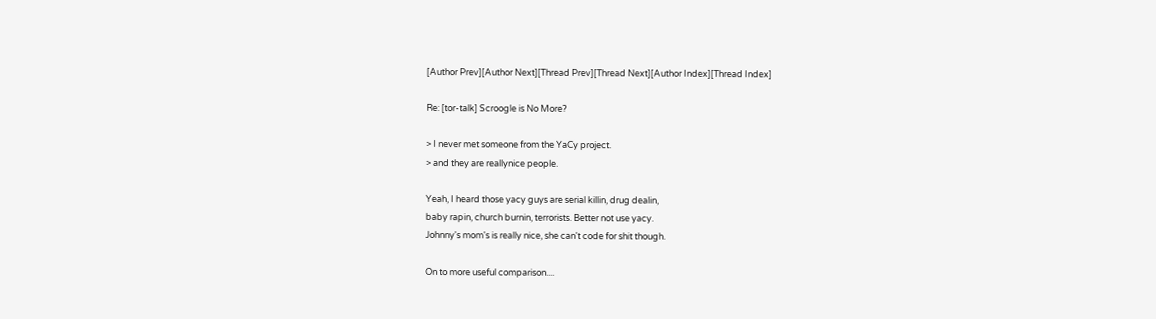[Author Prev][Author Next][Thread Prev][Thread Next][Author Index][Thread Index]

Re: [tor-talk] Scroogle is No More?

> I never met someone from the YaCy project.
> and they are reallynice people.

Yeah, I heard those yacy guys are serial killin, drug dealin,
baby rapin, church burnin, terrorists. Better not use yacy.
Johnny's mom's is really nice, she can't code for shit though.

On to more useful comparison....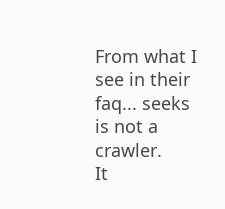From what I see in their faq... seeks is not a crawler.
It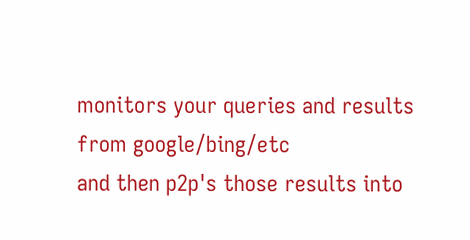monitors your queries and results from google/bing/etc
and then p2p's those results into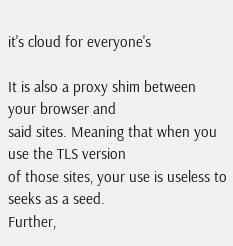it's cloud for everyone's

It is also a proxy shim between your browser and
said sites. Meaning that when you use the TLS version
of those sites, your use is useless to seeks as a seed.
Further,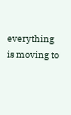everything is moving to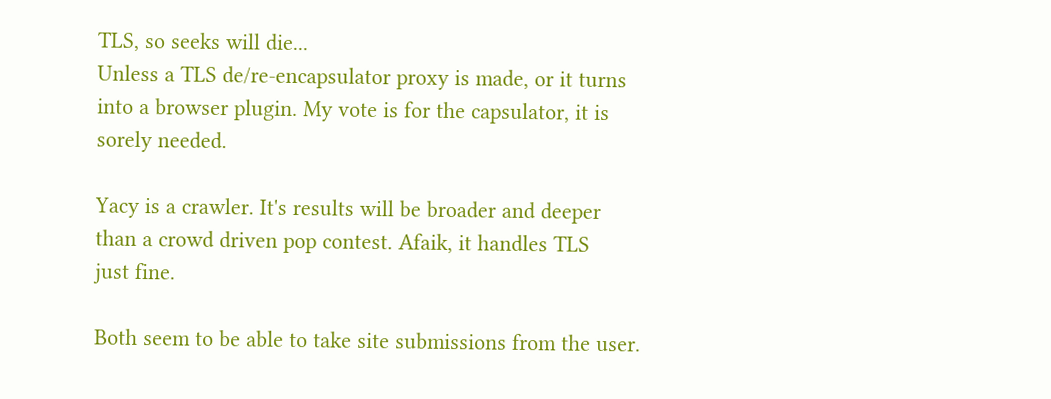TLS, so seeks will die...
Unless a TLS de/re-encapsulator proxy is made, or it turns
into a browser plugin. My vote is for the capsulator, it is
sorely needed.

Yacy is a crawler. It's results will be broader and deeper
than a crowd driven pop contest. Afaik, it handles TLS
just fine.

Both seem to be able to take site submissions from the user.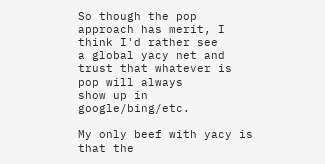So though the pop approach has merit, I think I'd rather see
a global yacy net and trust that whatever is pop will always
show up in google/bing/etc.

My only beef with yacy is that the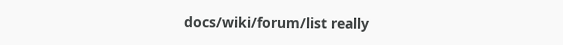docs/wiki/forum/list really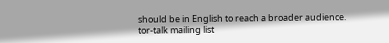should be in English to reach a broader audience.
tor-talk mailing list